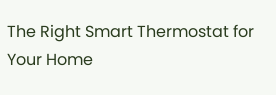The Right Smart Thermostat for Your Home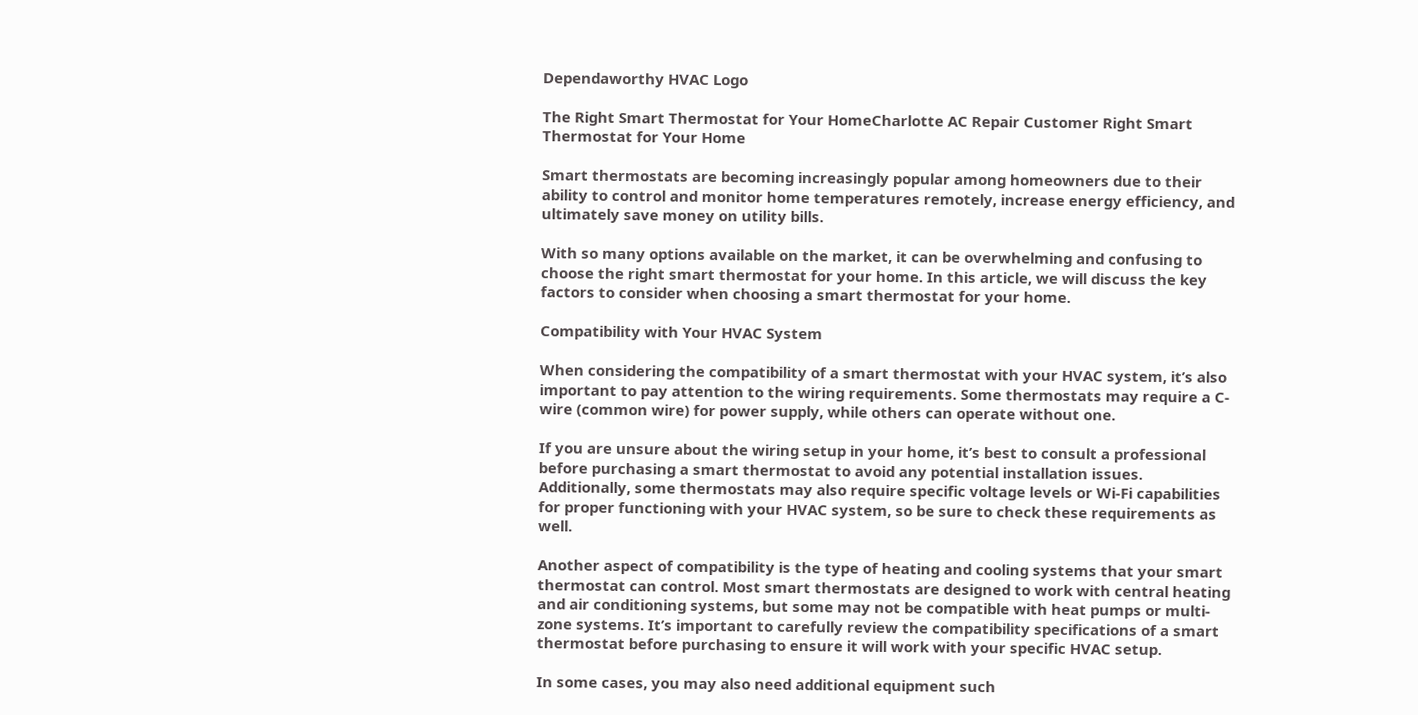Dependaworthy HVAC Logo

The Right Smart Thermostat for Your HomeCharlotte AC Repair Customer Right Smart Thermostat for Your Home

Smart thermostats are becoming increasingly popular among homeowners due to their ability to control and monitor home temperatures remotely, increase energy efficiency, and ultimately save money on utility bills.

With so many options available on the market, it can be overwhelming and confusing to choose the right smart thermostat for your home. In this article, we will discuss the key factors to consider when choosing a smart thermostat for your home.

Compatibility with Your HVAC System

When considering the compatibility of a smart thermostat with your HVAC system, it’s also important to pay attention to the wiring requirements. Some thermostats may require a C-wire (common wire) for power supply, while others can operate without one.

If you are unsure about the wiring setup in your home, it’s best to consult a professional before purchasing a smart thermostat to avoid any potential installation issues. Additionally, some thermostats may also require specific voltage levels or Wi-Fi capabilities for proper functioning with your HVAC system, so be sure to check these requirements as well.

Another aspect of compatibility is the type of heating and cooling systems that your smart thermostat can control. Most smart thermostats are designed to work with central heating and air conditioning systems, but some may not be compatible with heat pumps or multi-zone systems. It’s important to carefully review the compatibility specifications of a smart thermostat before purchasing to ensure it will work with your specific HVAC setup.

In some cases, you may also need additional equipment such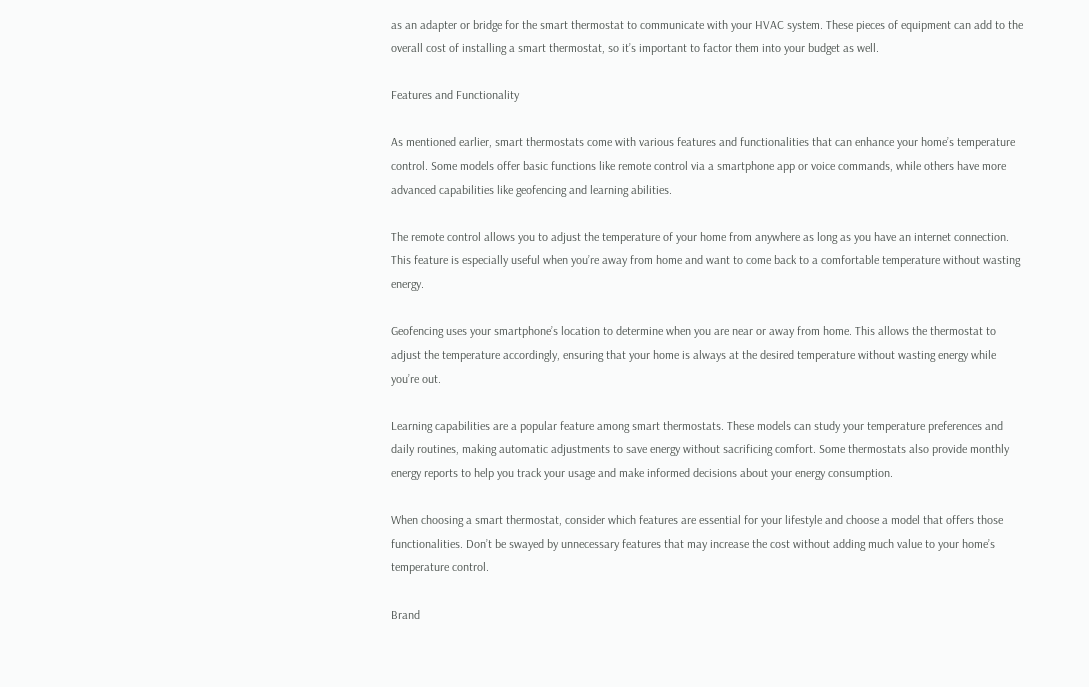as an adapter or bridge for the smart thermostat to communicate with your HVAC system. These pieces of equipment can add to the overall cost of installing a smart thermostat, so it’s important to factor them into your budget as well.

Features and Functionality

As mentioned earlier, smart thermostats come with various features and functionalities that can enhance your home’s temperature control. Some models offer basic functions like remote control via a smartphone app or voice commands, while others have more advanced capabilities like geofencing and learning abilities.

The remote control allows you to adjust the temperature of your home from anywhere as long as you have an internet connection. This feature is especially useful when you’re away from home and want to come back to a comfortable temperature without wasting energy.

Geofencing uses your smartphone’s location to determine when you are near or away from home. This allows the thermostat to adjust the temperature accordingly, ensuring that your home is always at the desired temperature without wasting energy while you’re out.

Learning capabilities are a popular feature among smart thermostats. These models can study your temperature preferences and daily routines, making automatic adjustments to save energy without sacrificing comfort. Some thermostats also provide monthly energy reports to help you track your usage and make informed decisions about your energy consumption.

When choosing a smart thermostat, consider which features are essential for your lifestyle and choose a model that offers those functionalities. Don’t be swayed by unnecessary features that may increase the cost without adding much value to your home’s temperature control.

Brand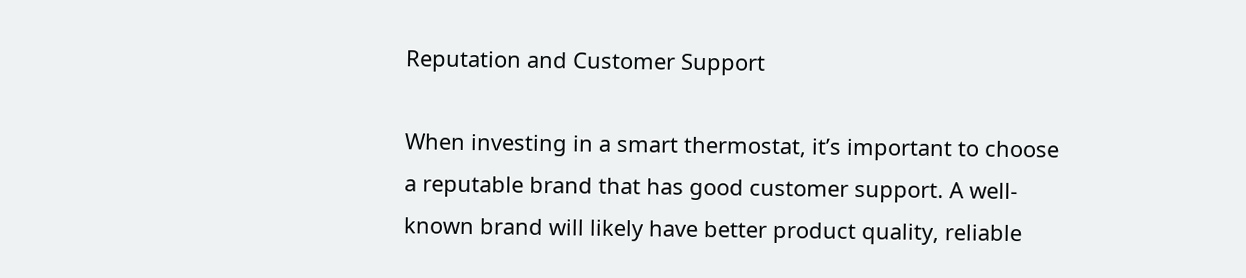Reputation and Customer Support

When investing in a smart thermostat, it’s important to choose a reputable brand that has good customer support. A well-known brand will likely have better product quality, reliable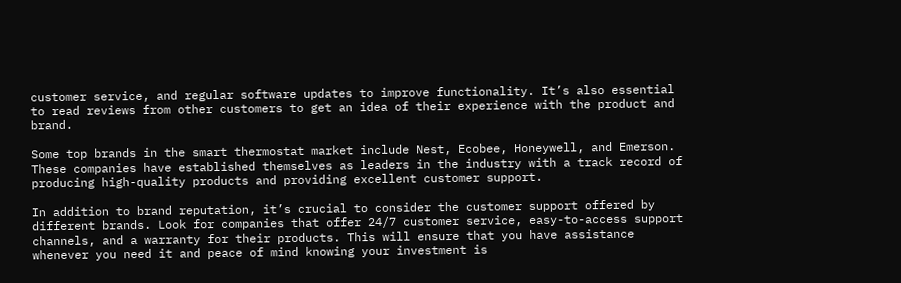customer service, and regular software updates to improve functionality. It’s also essential to read reviews from other customers to get an idea of their experience with the product and brand.

Some top brands in the smart thermostat market include Nest, Ecobee, Honeywell, and Emerson. These companies have established themselves as leaders in the industry with a track record of producing high-quality products and providing excellent customer support.

In addition to brand reputation, it’s crucial to consider the customer support offered by different brands. Look for companies that offer 24/7 customer service, easy-to-access support channels, and a warranty for their products. This will ensure that you have assistance whenever you need it and peace of mind knowing your investment is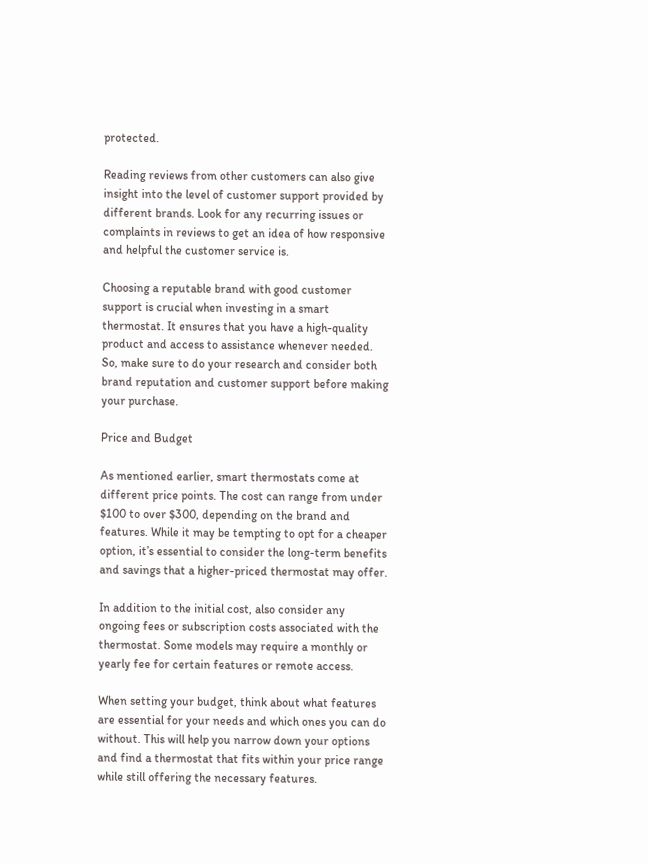protected.

Reading reviews from other customers can also give insight into the level of customer support provided by different brands. Look for any recurring issues or complaints in reviews to get an idea of how responsive and helpful the customer service is.

Choosing a reputable brand with good customer support is crucial when investing in a smart thermostat. It ensures that you have a high-quality product and access to assistance whenever needed. So, make sure to do your research and consider both brand reputation and customer support before making your purchase.

Price and Budget

As mentioned earlier, smart thermostats come at different price points. The cost can range from under $100 to over $300, depending on the brand and features. While it may be tempting to opt for a cheaper option, it’s essential to consider the long-term benefits and savings that a higher-priced thermostat may offer.

In addition to the initial cost, also consider any ongoing fees or subscription costs associated with the thermostat. Some models may require a monthly or yearly fee for certain features or remote access.

When setting your budget, think about what features are essential for your needs and which ones you can do without. This will help you narrow down your options and find a thermostat that fits within your price range while still offering the necessary features.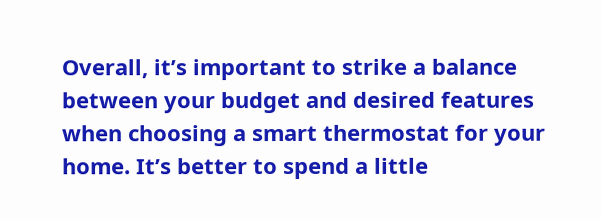Overall, it’s important to strike a balance between your budget and desired features when choosing a smart thermostat for your home. It’s better to spend a little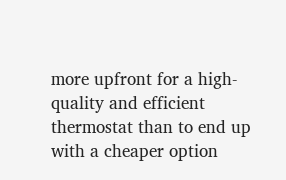more upfront for a high-quality and efficient thermostat than to end up with a cheaper option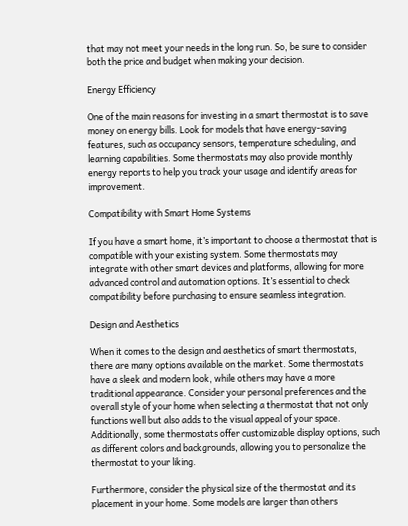that may not meet your needs in the long run. So, be sure to consider both the price and budget when making your decision.

Energy Efficiency

One of the main reasons for investing in a smart thermostat is to save money on energy bills. Look for models that have energy-saving features, such as occupancy sensors, temperature scheduling, and learning capabilities. Some thermostats may also provide monthly energy reports to help you track your usage and identify areas for improvement.

Compatibility with Smart Home Systems

If you have a smart home, it’s important to choose a thermostat that is compatible with your existing system. Some thermostats may integrate with other smart devices and platforms, allowing for more advanced control and automation options. It’s essential to check compatibility before purchasing to ensure seamless integration.

Design and Aesthetics

When it comes to the design and aesthetics of smart thermostats, there are many options available on the market. Some thermostats have a sleek and modern look, while others may have a more traditional appearance. Consider your personal preferences and the overall style of your home when selecting a thermostat that not only functions well but also adds to the visual appeal of your space. Additionally, some thermostats offer customizable display options, such as different colors and backgrounds, allowing you to personalize the thermostat to your liking.

Furthermore, consider the physical size of the thermostat and its placement in your home. Some models are larger than others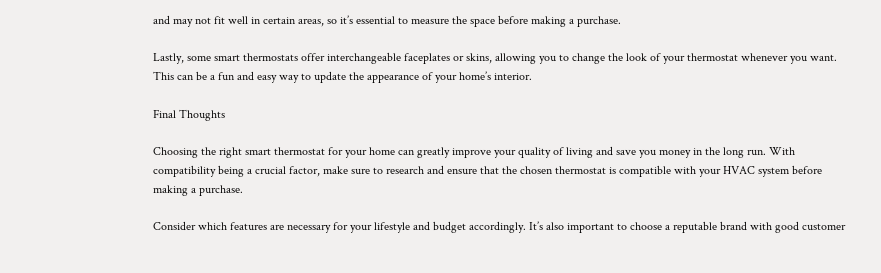and may not fit well in certain areas, so it’s essential to measure the space before making a purchase.

Lastly, some smart thermostats offer interchangeable faceplates or skins, allowing you to change the look of your thermostat whenever you want. This can be a fun and easy way to update the appearance of your home’s interior.

Final Thoughts

Choosing the right smart thermostat for your home can greatly improve your quality of living and save you money in the long run. With compatibility being a crucial factor, make sure to research and ensure that the chosen thermostat is compatible with your HVAC system before making a purchase.

Consider which features are necessary for your lifestyle and budget accordingly. It’s also important to choose a reputable brand with good customer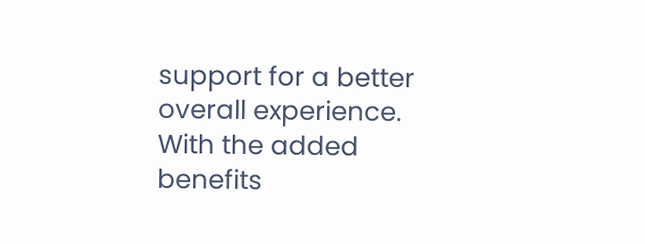support for a better overall experience. With the added benefits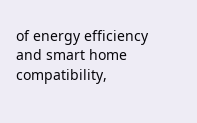of energy efficiency and smart home compatibility,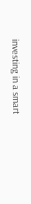investing in a smart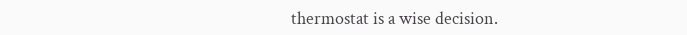thermostat is a wise decision.